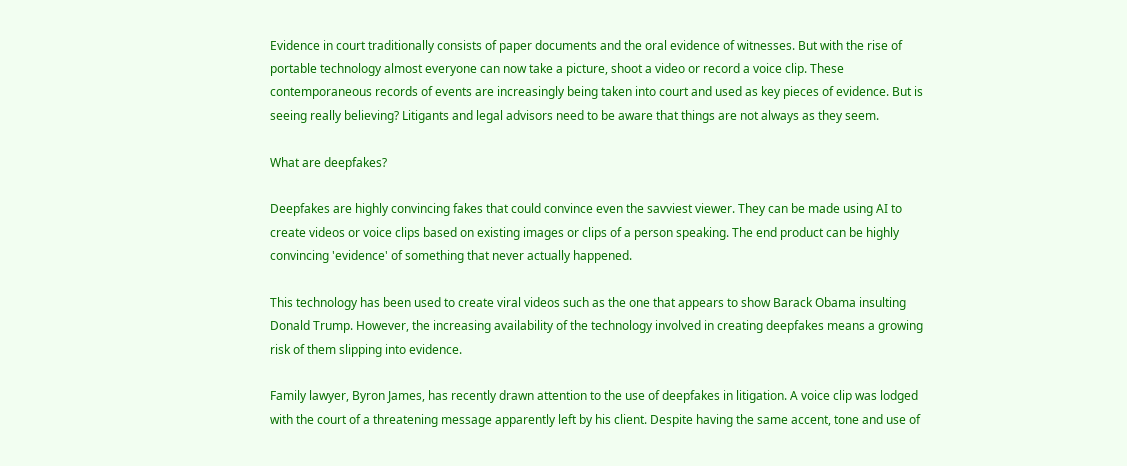Evidence in court traditionally consists of paper documents and the oral evidence of witnesses. But with the rise of portable technology almost everyone can now take a picture, shoot a video or record a voice clip. These contemporaneous records of events are increasingly being taken into court and used as key pieces of evidence. But is seeing really believing? Litigants and legal advisors need to be aware that things are not always as they seem.

What are deepfakes?

Deepfakes are highly convincing fakes that could convince even the savviest viewer. They can be made using AI to create videos or voice clips based on existing images or clips of a person speaking. The end product can be highly convincing 'evidence' of something that never actually happened.

This technology has been used to create viral videos such as the one that appears to show Barack Obama insulting Donald Trump. However, the increasing availability of the technology involved in creating deepfakes means a growing risk of them slipping into evidence.

Family lawyer, Byron James, has recently drawn attention to the use of deepfakes in litigation. A voice clip was lodged with the court of a threatening message apparently left by his client. Despite having the same accent, tone and use of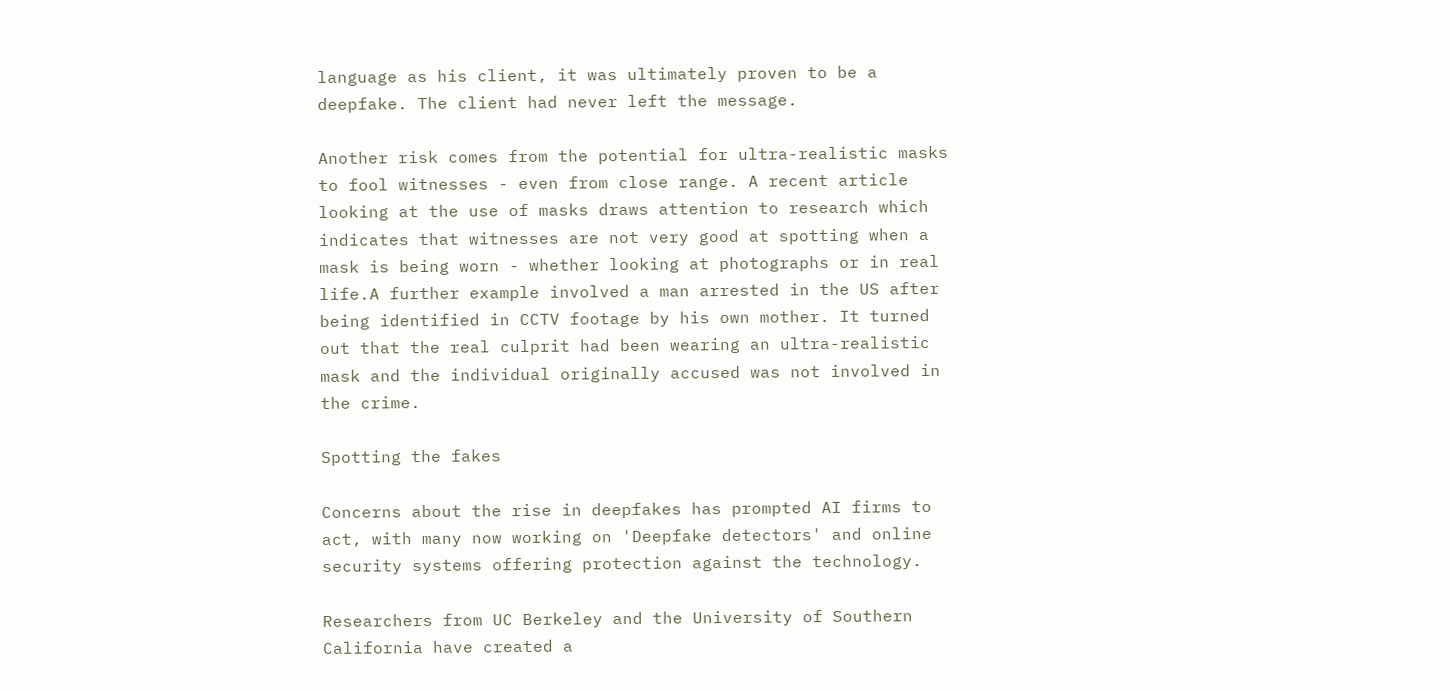language as his client, it was ultimately proven to be a deepfake. The client had never left the message.

Another risk comes from the potential for ultra-realistic masks to fool witnesses - even from close range. A recent article looking at the use of masks draws attention to research which indicates that witnesses are not very good at spotting when a mask is being worn - whether looking at photographs or in real life.A further example involved a man arrested in the US after being identified in CCTV footage by his own mother. It turned out that the real culprit had been wearing an ultra-realistic mask and the individual originally accused was not involved in the crime.

Spotting the fakes

Concerns about the rise in deepfakes has prompted AI firms to act, with many now working on 'Deepfake detectors' and online security systems offering protection against the technology.

Researchers from UC Berkeley and the University of Southern California have created a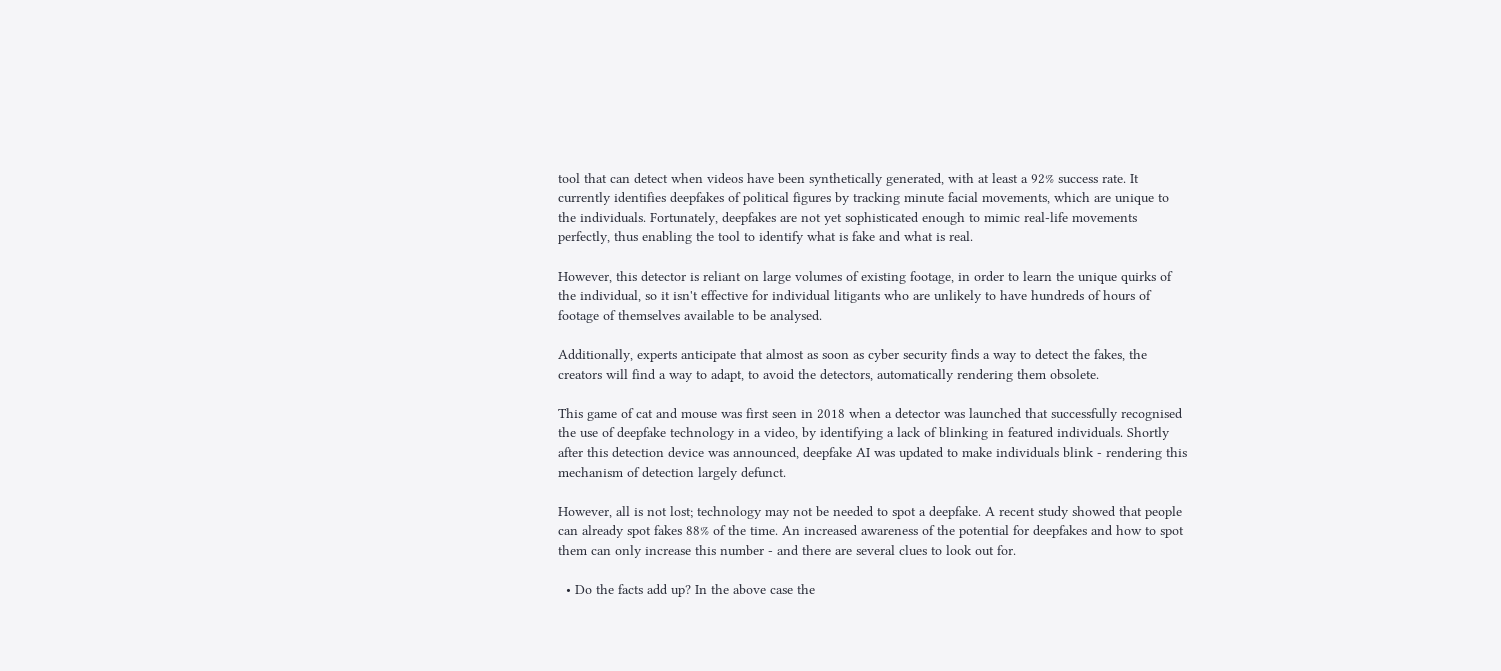tool that can detect when videos have been synthetically generated, with at least a 92% success rate. It currently identifies deepfakes of political figures by tracking minute facial movements, which are unique to the individuals. Fortunately, deepfakes are not yet sophisticated enough to mimic real-life movements perfectly, thus enabling the tool to identify what is fake and what is real.

However, this detector is reliant on large volumes of existing footage, in order to learn the unique quirks of the individual, so it isn't effective for individual litigants who are unlikely to have hundreds of hours of footage of themselves available to be analysed.

Additionally, experts anticipate that almost as soon as cyber security finds a way to detect the fakes, the creators will find a way to adapt, to avoid the detectors, automatically rendering them obsolete.

This game of cat and mouse was first seen in 2018 when a detector was launched that successfully recognised the use of deepfake technology in a video, by identifying a lack of blinking in featured individuals. Shortly after this detection device was announced, deepfake AI was updated to make individuals blink - rendering this mechanism of detection largely defunct.

However, all is not lost; technology may not be needed to spot a deepfake. A recent study showed that people can already spot fakes 88% of the time. An increased awareness of the potential for deepfakes and how to spot them can only increase this number - and there are several clues to look out for.

  • Do the facts add up? In the above case the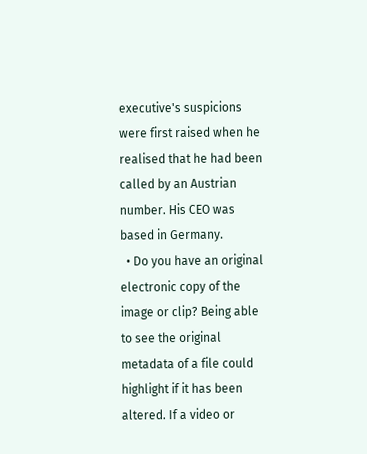executive's suspicions were first raised when he realised that he had been called by an Austrian number. His CEO was based in Germany.
  • Do you have an original electronic copy of the image or clip? Being able to see the original metadata of a file could highlight if it has been altered. If a video or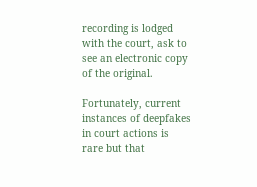recording is lodged with the court, ask to see an electronic copy of the original.

Fortunately, current instances of deepfakes in court actions is rare but that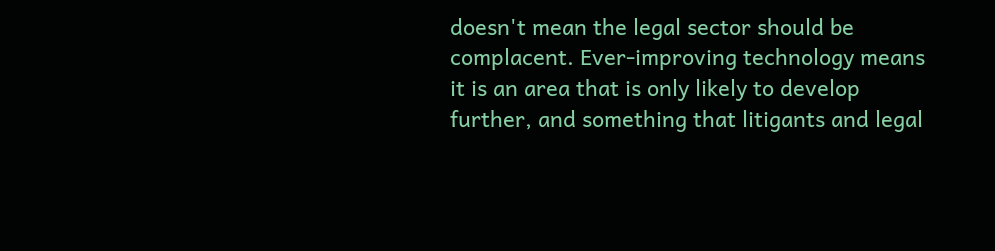doesn't mean the legal sector should be complacent. Ever-improving technology means it is an area that is only likely to develop further, and something that litigants and legal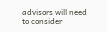advisors will need to consider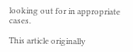looking out for in appropriate cases.

This article originally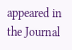appeared in the Journal